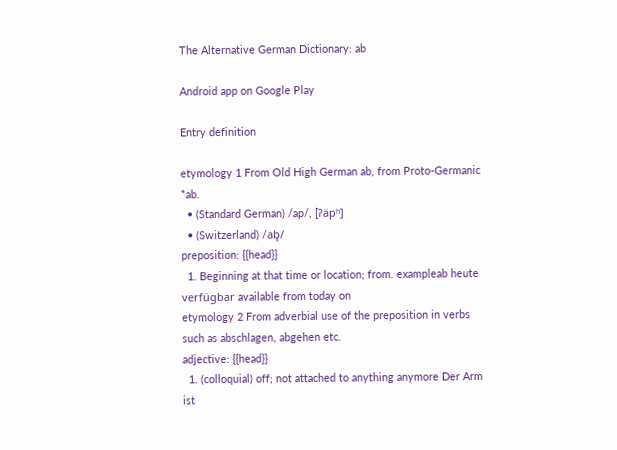The Alternative German Dictionary: ab

Android app on Google Play

Entry definition

etymology 1 From Old High German ab, from Proto-Germanic *ab.
  • (Standard German) /ap/, [ʔäpʰ]
  • (Switzerland) /ab̥/
preposition: {{head}}
  1. Beginning at that time or location; from. exampleab heute verfügbar available from today on
etymology 2 From adverbial use of the preposition in verbs such as abschlagen, abgehen etc.
adjective: {{head}}
  1. (colloquial) off; not attached to anything anymore Der Arm ist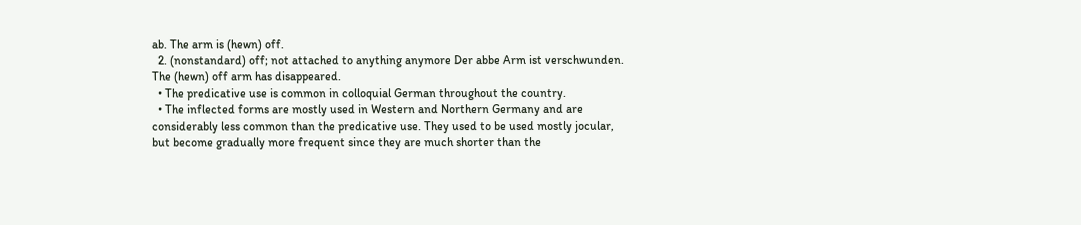ab. The arm is (hewn) off.
  2. (nonstandard) off; not attached to anything anymore Der abbe Arm ist verschwunden. The (hewn) off arm has disappeared.
  • The predicative use is common in colloquial German throughout the country.
  • The inflected forms are mostly used in Western and Northern Germany and are considerably less common than the predicative use. They used to be used mostly jocular, but become gradually more frequent since they are much shorter than the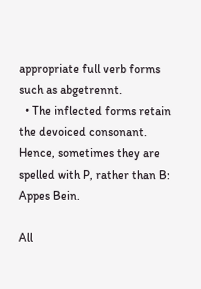appropriate full verb forms such as abgetrennt.
  • The inflected forms retain the devoiced consonant. Hence, sometimes they are spelled with P, rather than B: Appes Bein.

All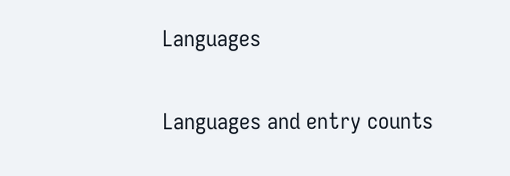Languages

Languages and entry counts